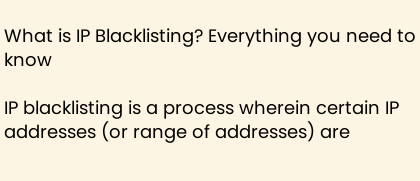What is IP Blacklisting? Everything you need to know

IP blacklisting is a process wherein certain IP addresses (or range of addresses) are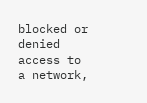blocked or denied access to a network,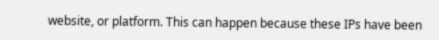website, or platform. This can happen because these IPs have been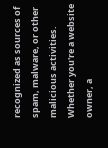recognized as sources of spam, malware, or other malicious activities. Whether you're a website owner, a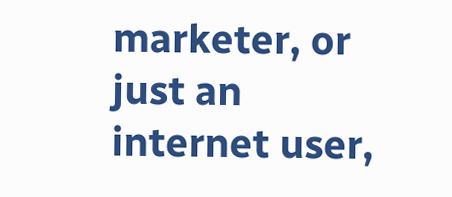marketer, or just an internet user,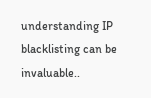understanding IP blacklisting can be invaluable..